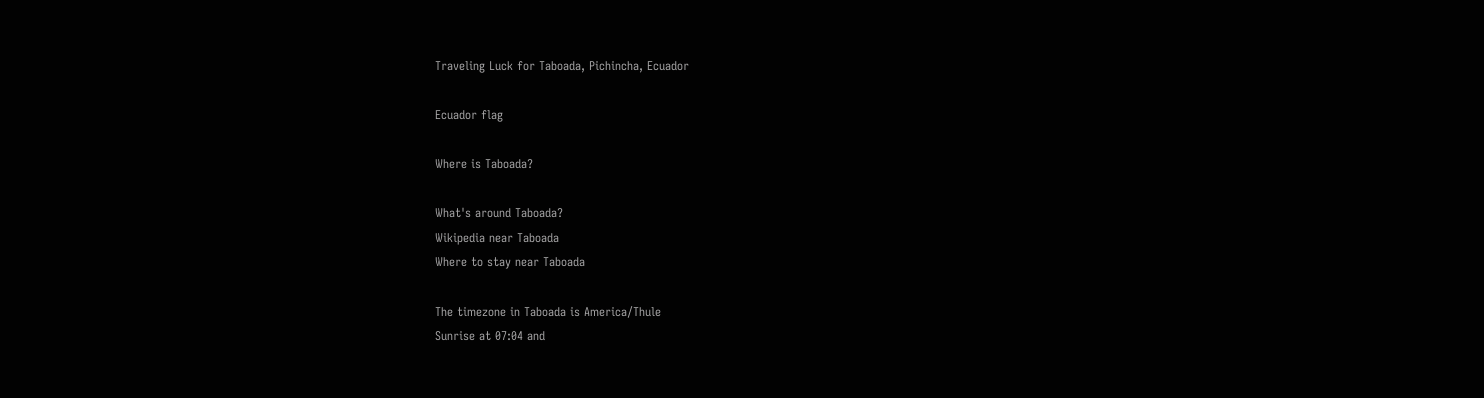Traveling Luck for Taboada, Pichincha, Ecuador

Ecuador flag

Where is Taboada?

What's around Taboada?
Wikipedia near Taboada
Where to stay near Taboada

The timezone in Taboada is America/Thule
Sunrise at 07:04 and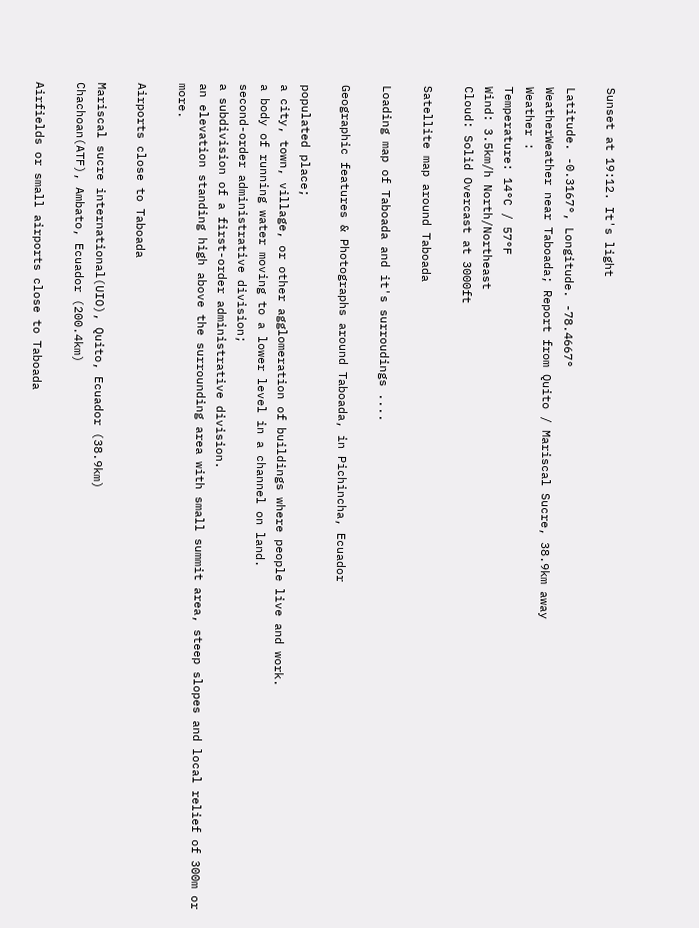Sunset at 19:12. It's light

Latitude. -0.3167°, Longitude. -78.4667°
WeatherWeather near Taboada; Report from Quito / Mariscal Sucre, 38.9km away
Weather :
Temperature: 14°C / 57°F
Wind: 3.5km/h North/Northeast
Cloud: Solid Overcast at 3000ft

Satellite map around Taboada

Loading map of Taboada and it's surroudings ....

Geographic features & Photographs around Taboada, in Pichincha, Ecuador

populated place;
a city, town, village, or other agglomeration of buildings where people live and work.
a body of running water moving to a lower level in a channel on land.
second-order administrative division;
a subdivision of a first-order administrative division.
an elevation standing high above the surrounding area with small summit area, steep slopes and local relief of 300m or more.

Airports close to Taboada

Mariscal sucre international(UIO), Quito, Ecuador (38.9km)
Chachoan(ATF), Ambato, Ecuador (200.4km)

Airfields or small airports close to Taboada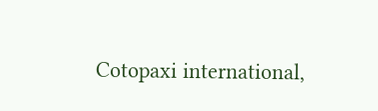Cotopaxi international,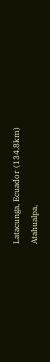Latacunga, Ecuador (134.8km)
Atahualpa,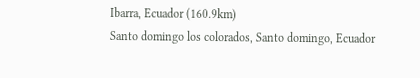Ibarra, Ecuador (160.9km)
Santo domingo los colorados, Santo domingo, Ecuador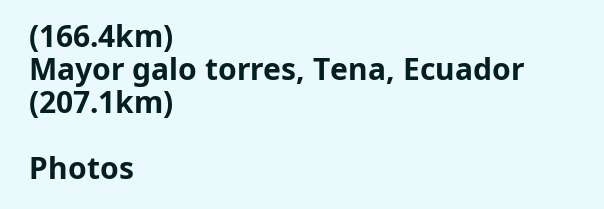(166.4km)
Mayor galo torres, Tena, Ecuador (207.1km)

Photos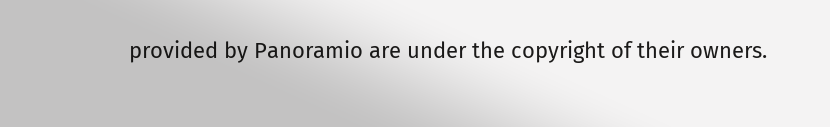provided by Panoramio are under the copyright of their owners.